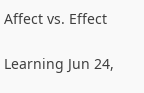Affect vs. Effect

Learning Jun 24,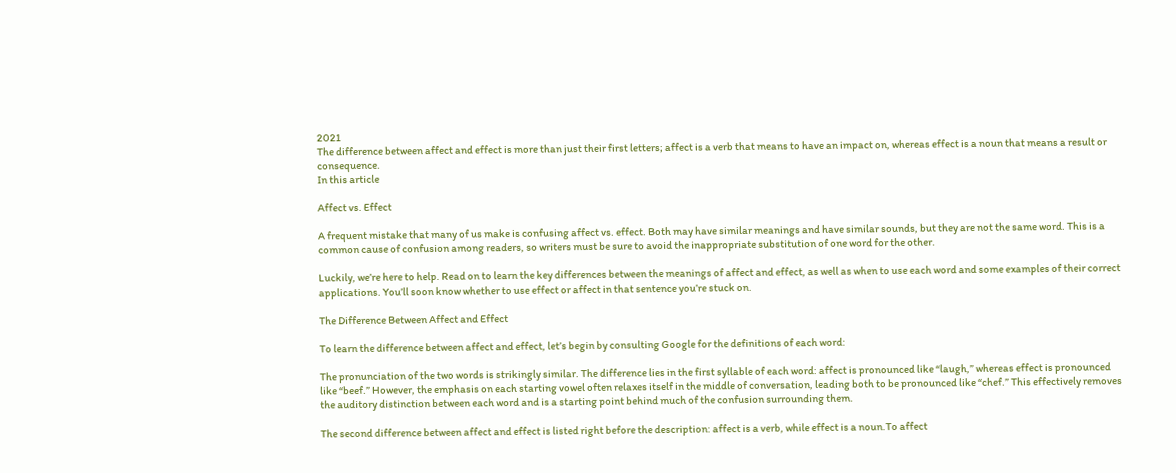2021
The difference between affect and effect is more than just their first letters; affect is a verb that means to have an impact on, whereas effect is a noun that means a result or consequence.
In this article

Affect vs. Effect

A frequent mistake that many of us make is confusing affect vs. effect. Both may have similar meanings and have similar sounds, but they are not the same word. This is a common cause of confusion among readers, so writers must be sure to avoid the inappropriate substitution of one word for the other.

Luckily, we’re here to help. Read on to learn the key differences between the meanings of affect and effect, as well as when to use each word and some examples of their correct applications. You’ll soon know whether to use effect or affect in that sentence you’re stuck on.

The Difference Between Affect and Effect

To learn the difference between affect and effect, let’s begin by consulting Google for the definitions of each word:

The pronunciation of the two words is strikingly similar. The difference lies in the first syllable of each word: affect is pronounced like “laugh,” whereas effect is pronounced like “beef.” However, the emphasis on each starting vowel often relaxes itself in the middle of conversation, leading both to be pronounced like “chef.” This effectively removes the auditory distinction between each word and is a starting point behind much of the confusion surrounding them.

The second difference between affect and effect is listed right before the description: affect is a verb, while effect is a noun.To affect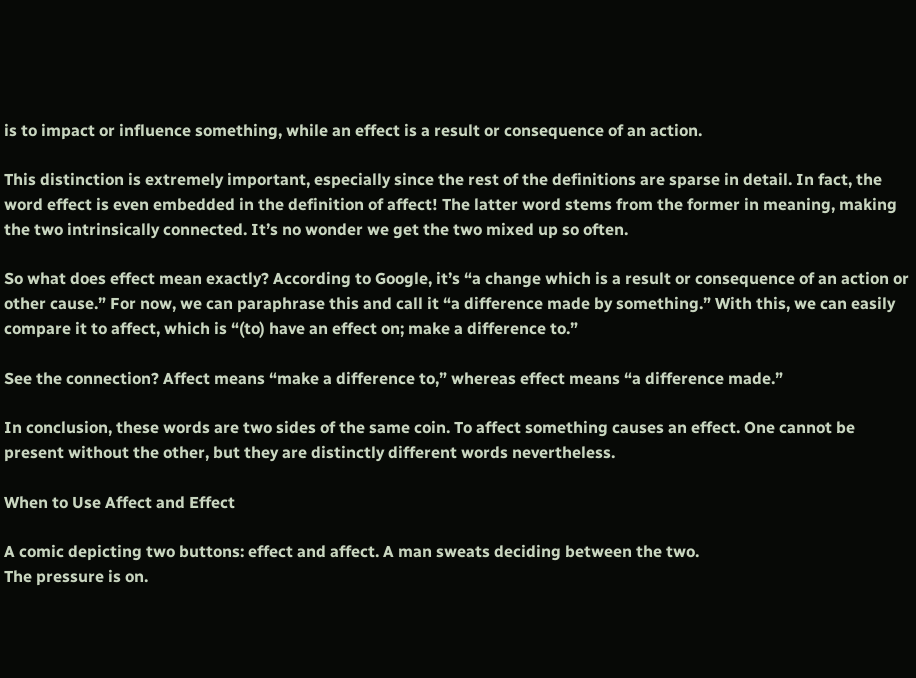is to impact or influence something, while an effect is a result or consequence of an action.

This distinction is extremely important, especially since the rest of the definitions are sparse in detail. In fact, the word effect is even embedded in the definition of affect! The latter word stems from the former in meaning, making the two intrinsically connected. It’s no wonder we get the two mixed up so often.

So what does effect mean exactly? According to Google, it’s “a change which is a result or consequence of an action or other cause.” For now, we can paraphrase this and call it “a difference made by something.” With this, we can easily compare it to affect, which is “(to) have an effect on; make a difference to.”

See the connection? Affect means “make a difference to,” whereas effect means “a difference made.”

In conclusion, these words are two sides of the same coin. To affect something causes an effect. One cannot be present without the other, but they are distinctly different words nevertheless.

When to Use Affect and Effect

A comic depicting two buttons: effect and affect. A man sweats deciding between the two.
The pressure is on.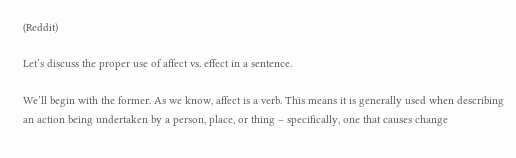(Reddit)

Let’s discuss the proper use of affect vs. effect in a sentence.

We’ll begin with the former. As we know, affect is a verb. This means it is generally used when describing an action being undertaken by a person, place, or thing – specifically, one that causes change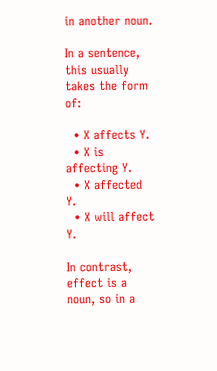in another noun.

In a sentence, this usually takes the form of:

  • X affects Y.
  • X is affecting Y.
  • X affected Y.
  • X will affect Y.

In contrast, effect is a noun, so in a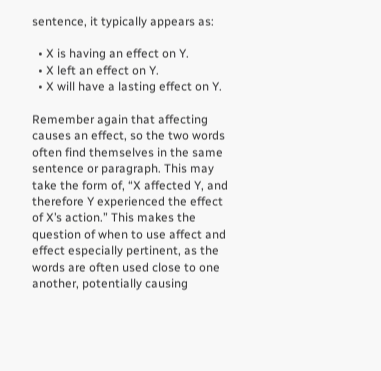sentence, it typically appears as:

  • X is having an effect on Y.
  • X left an effect on Y.
  • X will have a lasting effect on Y.

Remember again that affecting causes an effect, so the two words often find themselves in the same sentence or paragraph. This may take the form of, “X affected Y, and therefore Y experienced the effect of X’s action.” This makes the question of when to use affect and effect especially pertinent, as the words are often used close to one another, potentially causing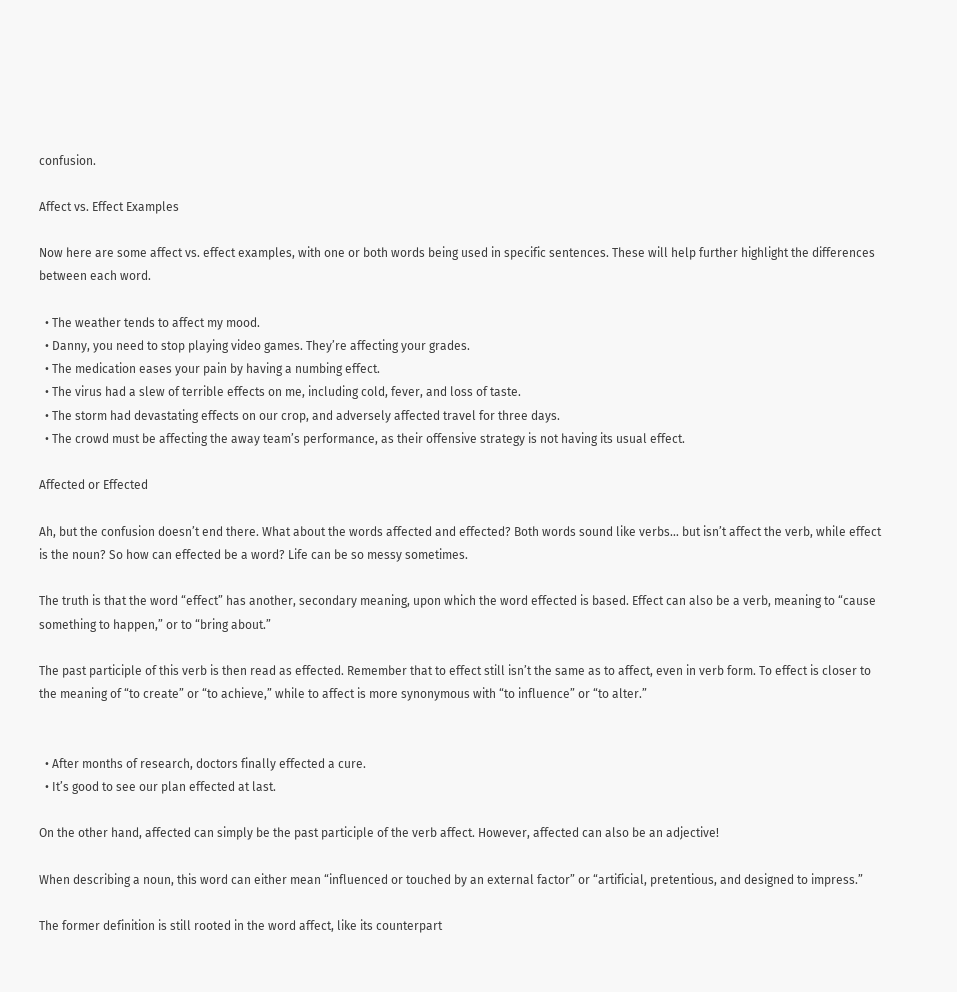confusion.

Affect vs. Effect Examples

Now here are some affect vs. effect examples, with one or both words being used in specific sentences. These will help further highlight the differences between each word.

  • The weather tends to affect my mood.
  • Danny, you need to stop playing video games. They’re affecting your grades.
  • The medication eases your pain by having a numbing effect.
  • The virus had a slew of terrible effects on me, including cold, fever, and loss of taste.
  • The storm had devastating effects on our crop, and adversely affected travel for three days.
  • The crowd must be affecting the away team’s performance, as their offensive strategy is not having its usual effect.

Affected or Effected

Ah, but the confusion doesn’t end there. What about the words affected and effected? Both words sound like verbs… but isn’t affect the verb, while effect is the noun? So how can effected be a word? Life can be so messy sometimes.

The truth is that the word “effect” has another, secondary meaning, upon which the word effected is based. Effect can also be a verb, meaning to “cause something to happen,” or to “bring about.”

The past participle of this verb is then read as effected. Remember that to effect still isn’t the same as to affect, even in verb form. To effect is closer to the meaning of “to create” or “to achieve,” while to affect is more synonymous with “to influence” or “to alter.”


  • After months of research, doctors finally effected a cure.
  • It’s good to see our plan effected at last.

On the other hand, affected can simply be the past participle of the verb affect. However, affected can also be an adjective!

When describing a noun, this word can either mean “influenced or touched by an external factor” or “artificial, pretentious, and designed to impress.”

The former definition is still rooted in the word affect, like its counterpart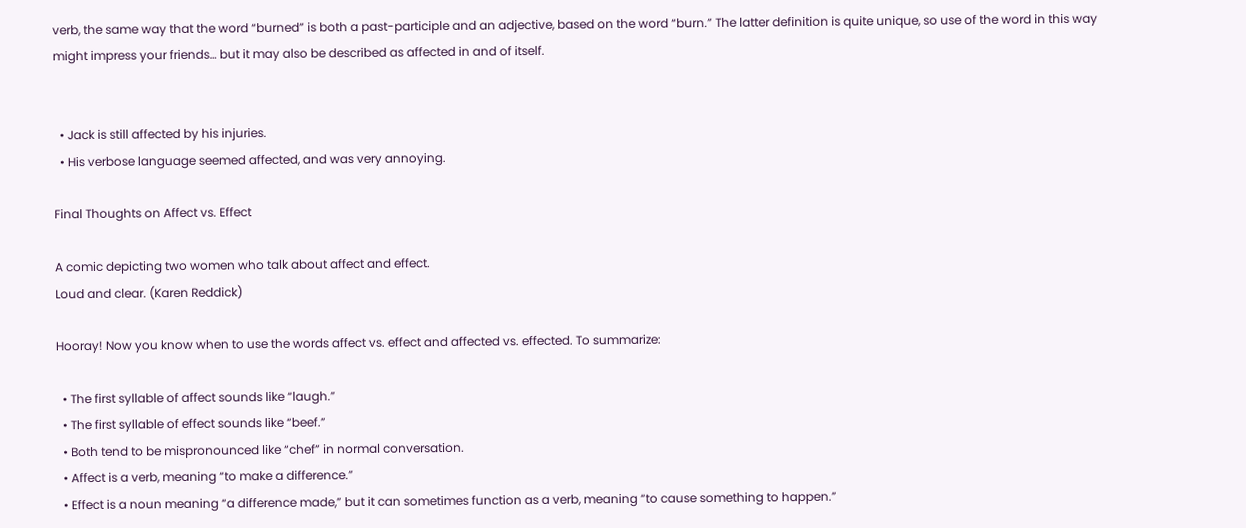verb, the same way that the word “burned” is both a past-participle and an adjective, based on the word “burn.” The latter definition is quite unique, so use of the word in this way might impress your friends… but it may also be described as affected in and of itself.


  • Jack is still affected by his injuries.
  • His verbose language seemed affected, and was very annoying.

Final Thoughts on Affect vs. Effect

A comic depicting two women who talk about affect and effect.
Loud and clear. (Karen Reddick)

Hooray! Now you know when to use the words affect vs. effect and affected vs. effected. To summarize:

  • The first syllable of affect sounds like “laugh.”
  • The first syllable of effect sounds like “beef.”
  • Both tend to be mispronounced like “chef” in normal conversation.
  • Affect is a verb, meaning “to make a difference.”
  • Effect is a noun meaning “a difference made,” but it can sometimes function as a verb, meaning “to cause something to happen.”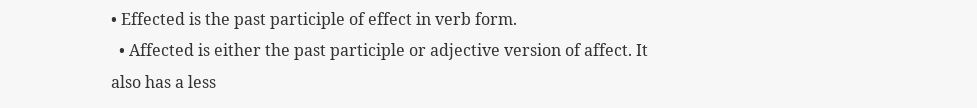• Effected is the past participle of effect in verb form.
  • Affected is either the past participle or adjective version of affect. It also has a less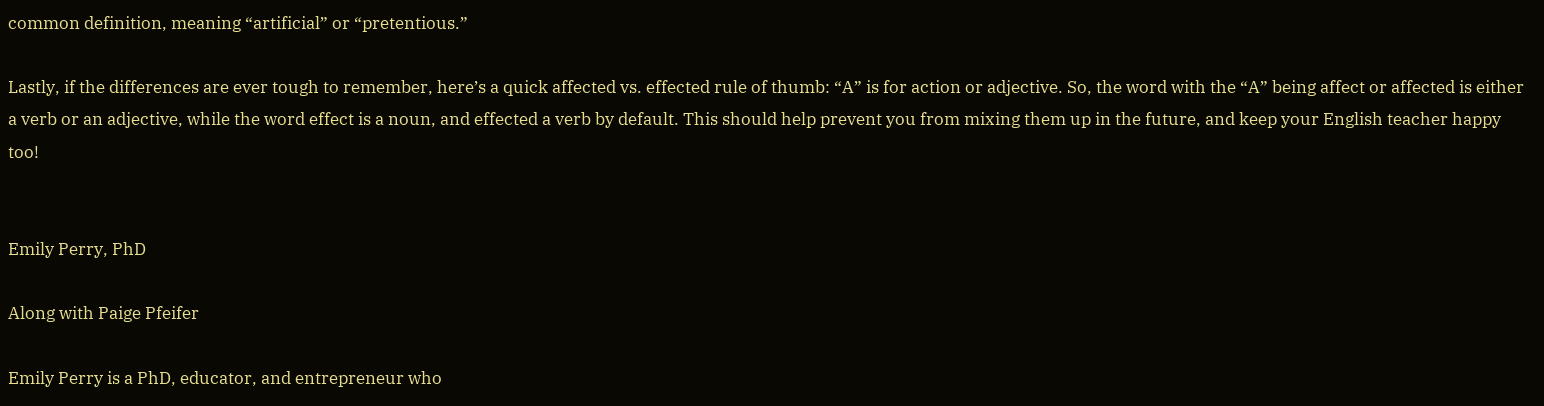common definition, meaning “artificial” or “pretentious.”

Lastly, if the differences are ever tough to remember, here’s a quick affected vs. effected rule of thumb: “A” is for action or adjective. So, the word with the “A” being affect or affected is either a verb or an adjective, while the word effect is a noun, and effected a verb by default. This should help prevent you from mixing them up in the future, and keep your English teacher happy too!


Emily Perry, PhD

Along with Paige Pfeifer

Emily Perry is a PhD, educator, and entrepreneur who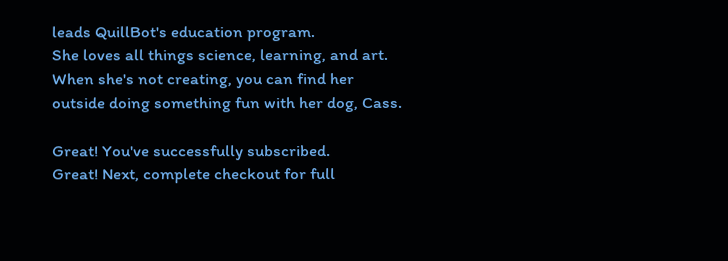leads QuillBot's education program.
She loves all things science, learning, and art.
When she's not creating, you can find her outside doing something fun with her dog, Cass.

Great! You've successfully subscribed.
Great! Next, complete checkout for full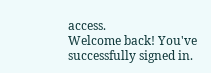access.
Welcome back! You've successfully signed in.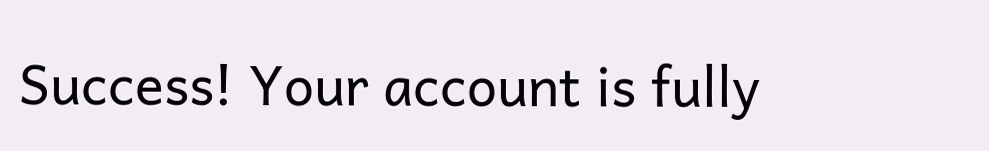Success! Your account is fully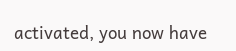activated, you now have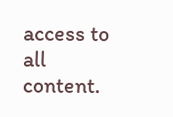access to all content.